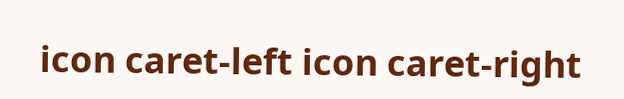icon caret-left icon caret-right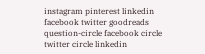instagram pinterest linkedin facebook twitter goodreads question-circle facebook circle twitter circle linkedin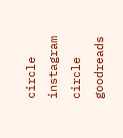circle instagram circle goodreads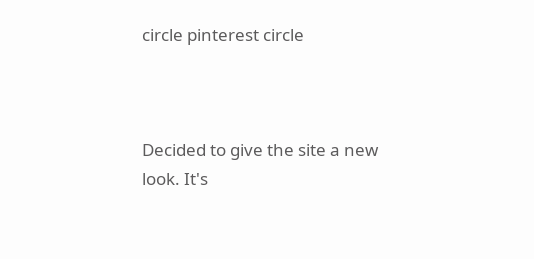circle pinterest circle



Decided to give the site a new look. It's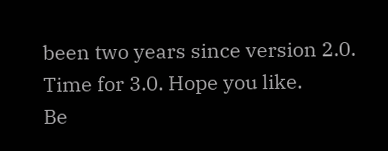been two years since version 2.0. Time for 3.0. Hope you like.
Be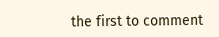the first to comment